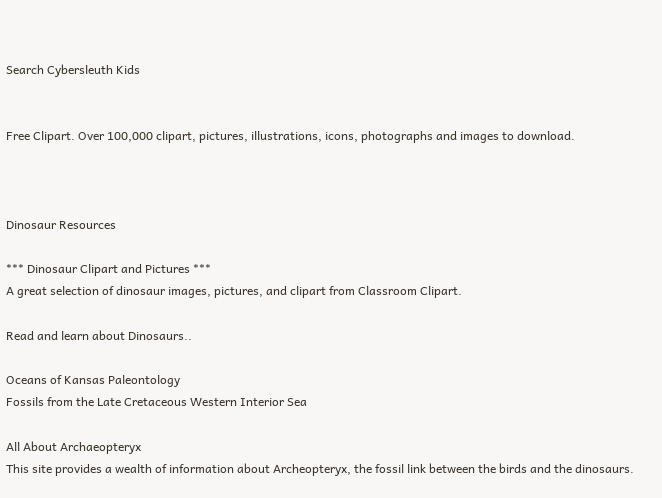Search Cybersleuth Kids


Free Clipart. Over 100,000 clipart, pictures, illustrations, icons, photographs and images to download.



Dinosaur Resources

*** Dinosaur Clipart and Pictures ***
A great selection of dinosaur images, pictures, and clipart from Classroom Clipart.

Read and learn about Dinosaurs..

Oceans of Kansas Paleontology
Fossils from the Late Cretaceous Western Interior Sea

All About Archaeopteryx
This site provides a wealth of information about Archeopteryx, the fossil link between the birds and the dinosaurs.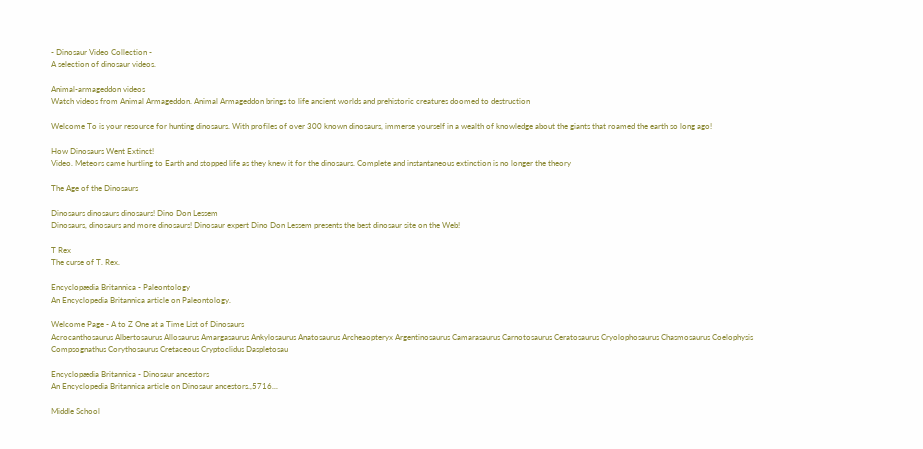- Dinosaur Video Collection -
A selection of dinosaur videos.

Animal-armageddon videos
Watch videos from Animal Armageddon. Animal Armageddon brings to life ancient worlds and prehistoric creatures doomed to destruction

Welcome To is your resource for hunting dinosaurs. With profiles of over 300 known dinosaurs, immerse yourself in a wealth of knowledge about the giants that roamed the earth so long ago!

How Dinosaurs Went Extinct!
Video. Meteors came hurtling to Earth and stopped life as they knew it for the dinosaurs. Complete and instantaneous extinction is no longer the theory

The Age of the Dinosaurs

Dinosaurs dinosaurs dinosaurs! Dino Don Lessem
Dinosaurs, dinosaurs and more dinosaurs! Dinosaur expert Dino Don Lessem presents the best dinosaur site on the Web!

T Rex
The curse of T. Rex.

Encyclopædia Britannica - Paleontology
An Encyclopedia Britannica article on Paleontology.

Welcome Page - A to Z One at a Time List of Dinosaurs
Acrocanthosaurus Albertosaurus Allosaurus Amargasaurus Ankylosaurus Anatosaurus Archeaopteryx Argentinosaurus Camarasaurus Carnotosaurus Ceratosaurus Cryolophosaurus Chasmosaurus Coelophysis Compsognathus Corythosaurus Cretaceous Cryptoclidus Daspletosau

Encyclopædia Britannica - Dinosaur ancestors
An Encyclopedia Britannica article on Dinosaur ancestors.,5716...

Middle School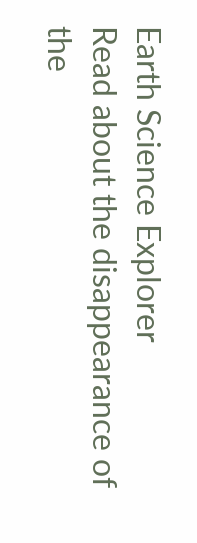Earth Science Explorer
Read about the disappearance of the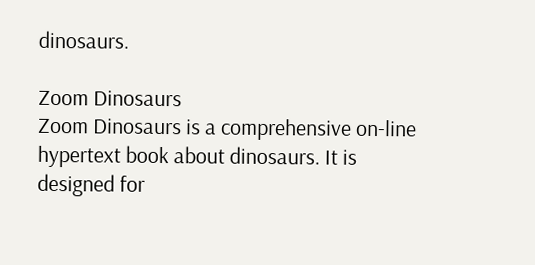dinosaurs.

Zoom Dinosaurs
Zoom Dinosaurs is a comprehensive on-line hypertext book about dinosaurs. It is designed for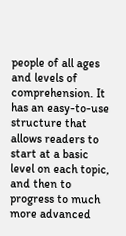people of all ages and levels of comprehension. It has an easy-to-use structure that allows readers to start at a basic level on each topic, and then to progress to much more advanced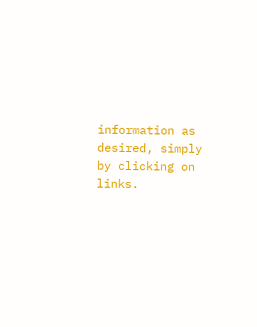information as desired, simply by clicking on links.